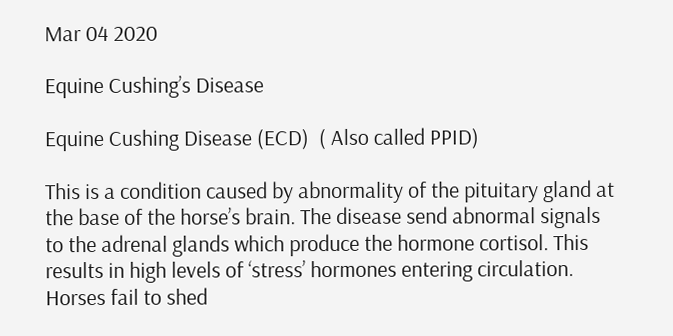Mar 04 2020

Equine Cushing’s Disease

Equine Cushing Disease (ECD)  ( Also called PPID)

This is a condition caused by abnormality of the pituitary gland at the base of the horse’s brain. The disease send abnormal signals to the adrenal glands which produce the hormone cortisol. This results in high levels of ‘stress’ hormones entering circulation. Horses fail to shed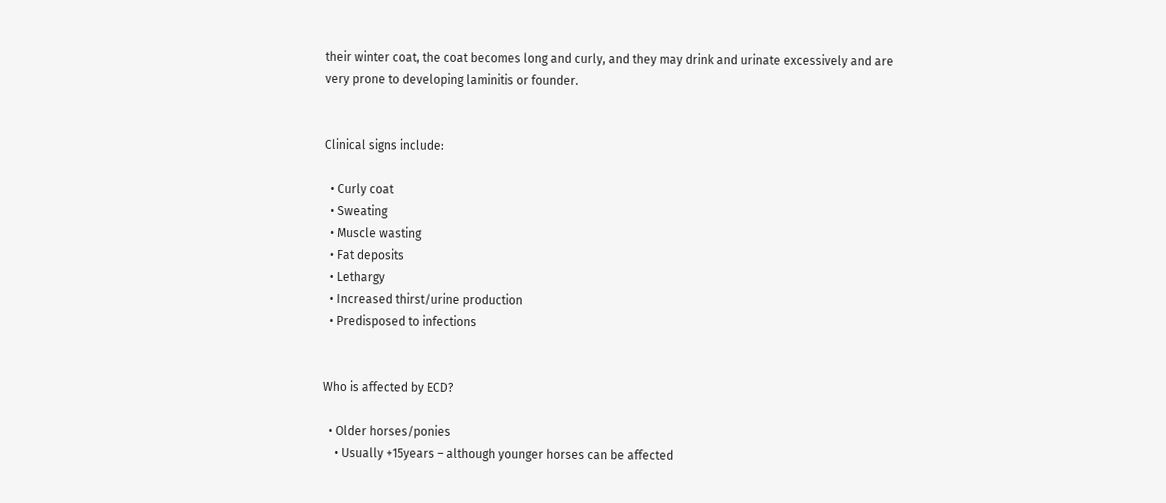their winter coat, the coat becomes long and curly, and they may drink and urinate excessively and are very prone to developing laminitis or founder.


Clinical signs include:

  • Curly coat
  • Sweating
  • Muscle wasting
  • Fat deposits
  • Lethargy
  • Increased thirst/urine production
  • Predisposed to infections


Who is affected by ECD?

  • Older horses/ponies
    • Usually +15years – although younger horses can be affected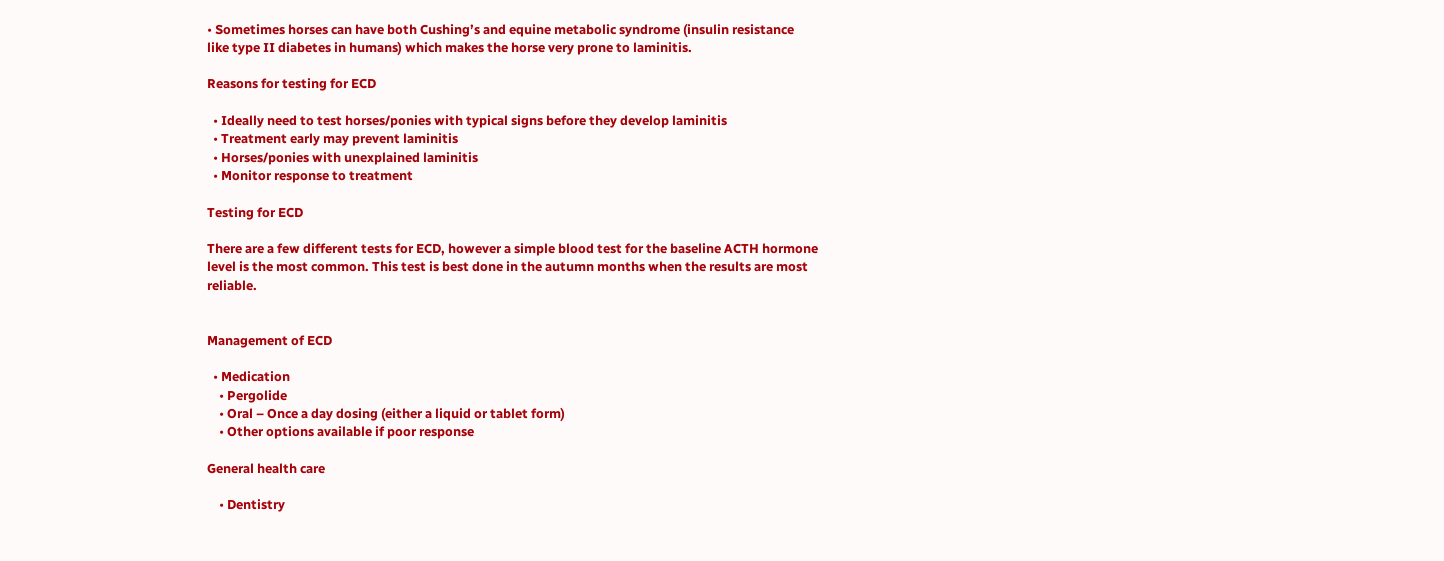• Sometimes horses can have both Cushing’s and equine metabolic syndrome (insulin resistance like type II diabetes in humans) which makes the horse very prone to laminitis.

Reasons for testing for ECD

  • Ideally need to test horses/ponies with typical signs before they develop laminitis
  • Treatment early may prevent laminitis
  • Horses/ponies with unexplained laminitis
  • Monitor response to treatment

Testing for ECD

There are a few different tests for ECD, however a simple blood test for the baseline ACTH hormone level is the most common. This test is best done in the autumn months when the results are most reliable.


Management of ECD

  • Medication
    • Pergolide
    • Oral – Once a day dosing (either a liquid or tablet form)
    • Other options available if poor response

General health care

    • Dentistry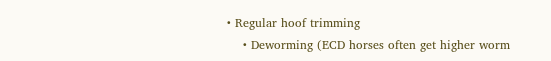• Regular hoof trimming
    • Deworming (ECD horses often get higher worm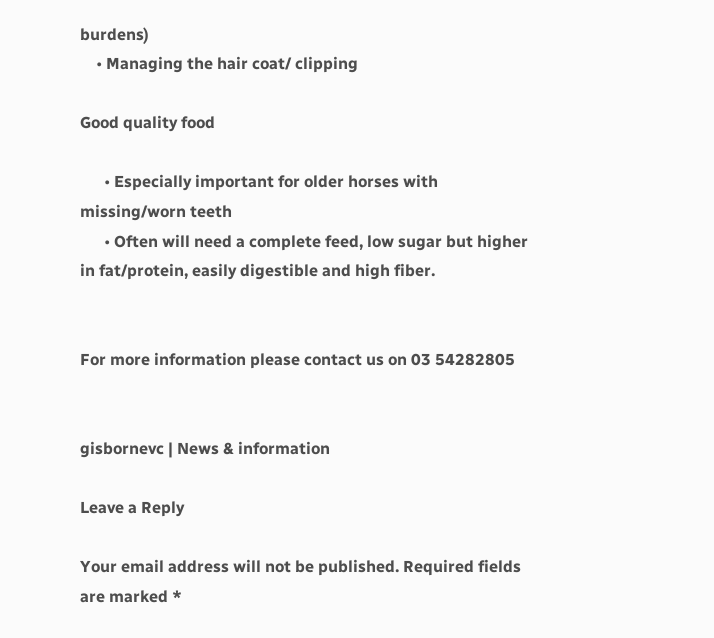burdens)
    • Managing the hair coat/ clipping

Good quality food

      • Especially important for older horses with missing/worn teeth
      • Often will need a complete feed, low sugar but higher in fat/protein, easily digestible and high fiber.


For more information please contact us on 03 54282805


gisbornevc | News & information

Leave a Reply

Your email address will not be published. Required fields are marked *